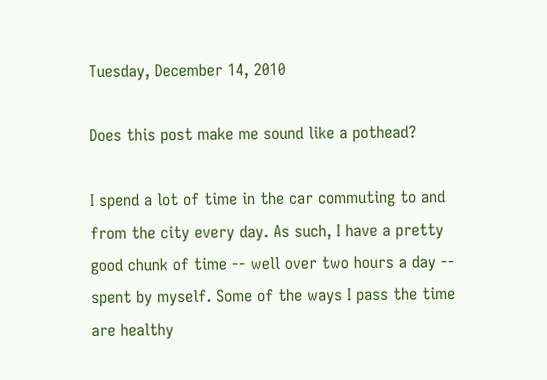Tuesday, December 14, 2010

Does this post make me sound like a pothead?

I spend a lot of time in the car commuting to and from the city every day. As such, I have a pretty good chunk of time -- well over two hours a day -- spent by myself. Some of the ways I pass the time are healthy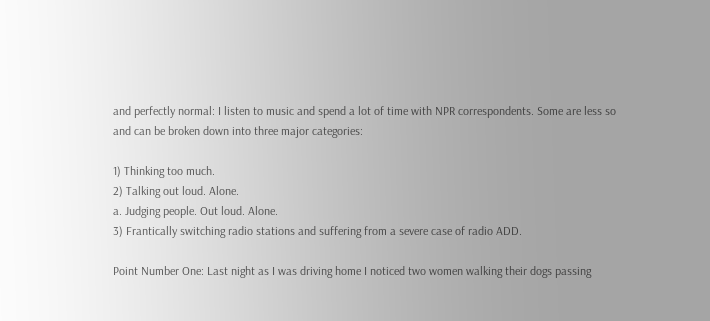and perfectly normal: I listen to music and spend a lot of time with NPR correspondents. Some are less so and can be broken down into three major categories:

1) Thinking too much.
2) Talking out loud. Alone.
a. Judging people. Out loud. Alone.
3) Frantically switching radio stations and suffering from a severe case of radio ADD.

Point Number One: Last night as I was driving home I noticed two women walking their dogs passing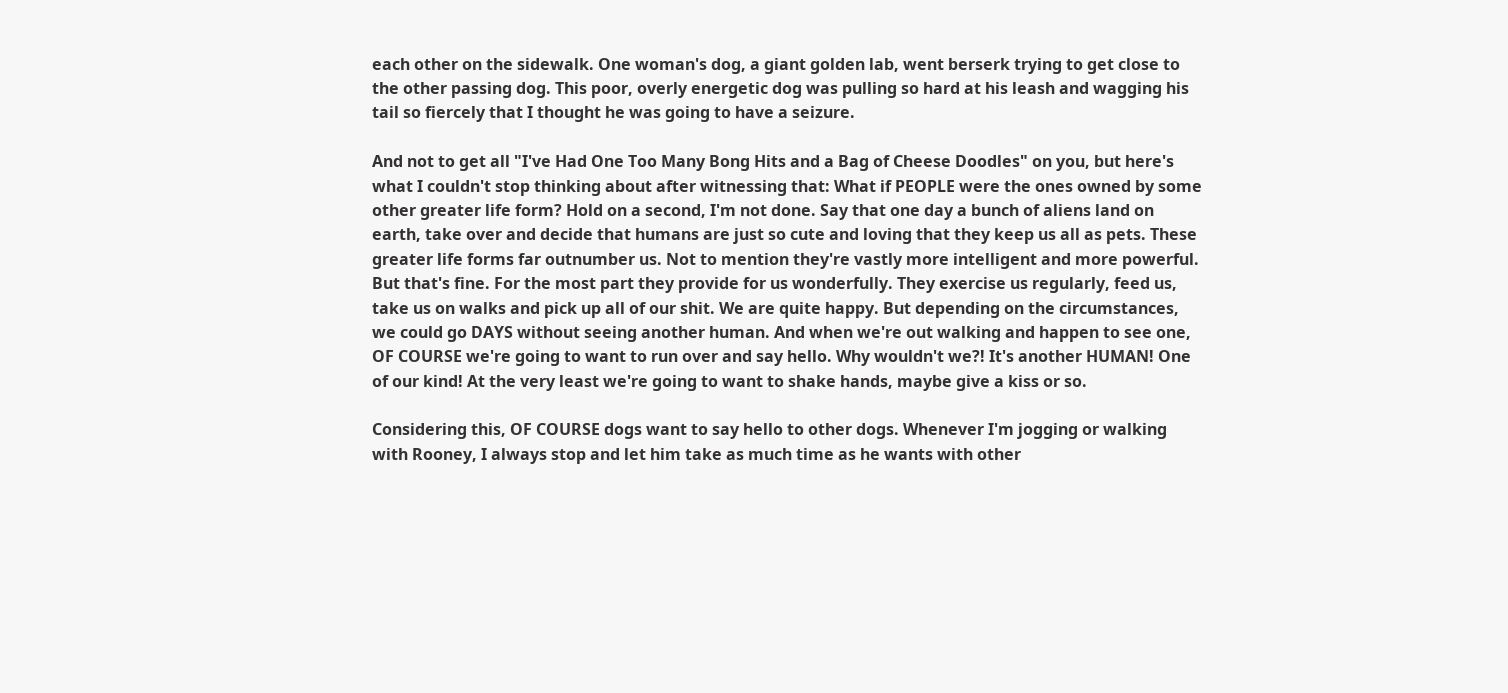each other on the sidewalk. One woman's dog, a giant golden lab, went berserk trying to get close to the other passing dog. This poor, overly energetic dog was pulling so hard at his leash and wagging his tail so fiercely that I thought he was going to have a seizure.

And not to get all "I've Had One Too Many Bong Hits and a Bag of Cheese Doodles" on you, but here's what I couldn't stop thinking about after witnessing that: What if PEOPLE were the ones owned by some other greater life form? Hold on a second, I'm not done. Say that one day a bunch of aliens land on earth, take over and decide that humans are just so cute and loving that they keep us all as pets. These greater life forms far outnumber us. Not to mention they're vastly more intelligent and more powerful. But that's fine. For the most part they provide for us wonderfully. They exercise us regularly, feed us, take us on walks and pick up all of our shit. We are quite happy. But depending on the circumstances, we could go DAYS without seeing another human. And when we're out walking and happen to see one, OF COURSE we're going to want to run over and say hello. Why wouldn't we?! It's another HUMAN! One of our kind! At the very least we're going to want to shake hands, maybe give a kiss or so.

Considering this, OF COURSE dogs want to say hello to other dogs. Whenever I'm jogging or walking with Rooney, I always stop and let him take as much time as he wants with other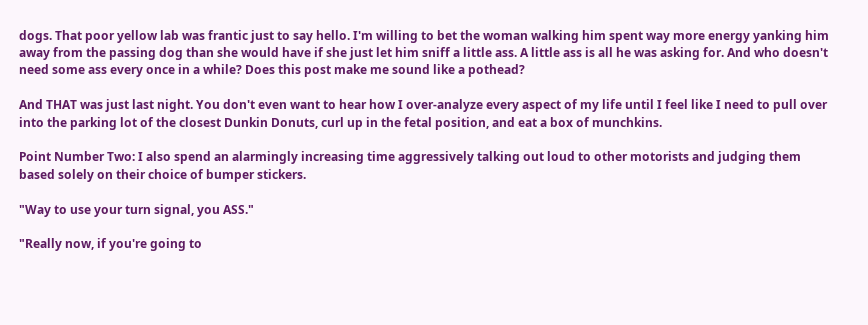dogs. That poor yellow lab was frantic just to say hello. I'm willing to bet the woman walking him spent way more energy yanking him away from the passing dog than she would have if she just let him sniff a little ass. A little ass is all he was asking for. And who doesn't need some ass every once in a while? Does this post make me sound like a pothead?

And THAT was just last night. You don't even want to hear how I over-analyze every aspect of my life until I feel like I need to pull over into the parking lot of the closest Dunkin Donuts, curl up in the fetal position, and eat a box of munchkins.

Point Number Two: I also spend an alarmingly increasing time aggressively talking out loud to other motorists and judging them based solely on their choice of bumper stickers.

"Way to use your turn signal, you ASS."

"Really now, if you're going to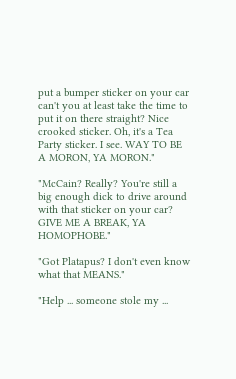put a bumper sticker on your car can't you at least take the time to put it on there straight? Nice crooked sticker. Oh, it's a Tea Party sticker. I see. WAY TO BE A MORON, YA MORON."

"McCain? Really? You're still a big enough dick to drive around with that sticker on your car? GIVE ME A BREAK, YA HOMOPHOBE."

"Got Platapus? I don't even know what that MEANS."

"Help ... someone stole my ...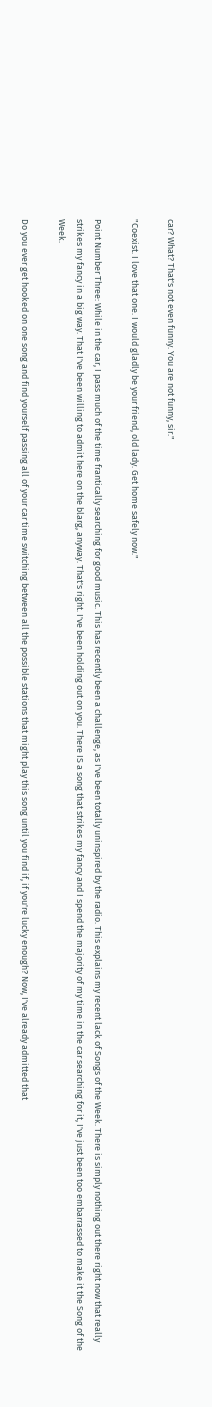car? What? That's not even funny. You are not funny, sir."

"Coexist. I love that one. I would gladly be your friend, old lady. Get home safely now."

Point Number Three: While in the car, I pass much of the time frantically searching for good music. This has recently been a challenge, as I've been totally uninspired by the radio. This explains my recent lack of Songs of the Week. There is simply nothing out there right now that really strikes my fancy in a big way. That I've been willing to admit here on the blarg, anyway. That's right. I've been holding out on you. There IS a song that strikes my fancy and I spend the majority of my time in the car searching for it, I've just been too embarrassed to make it the Song of the Week.

Do you ever get hooked on one song and find yourself passing all of your car time switching between all the possible stations that might play this song until you find if, if you're lucky enough? Now, I've already admitted that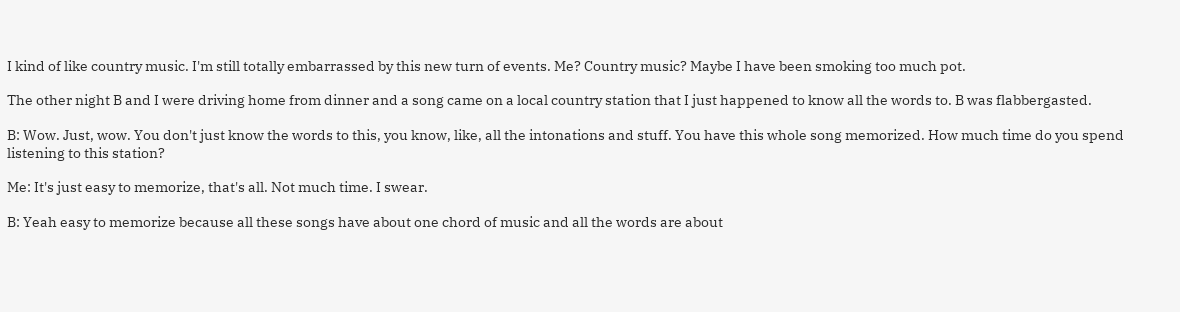I kind of like country music. I'm still totally embarrassed by this new turn of events. Me? Country music? Maybe I have been smoking too much pot.

The other night B and I were driving home from dinner and a song came on a local country station that I just happened to know all the words to. B was flabbergasted.

B: Wow. Just, wow. You don't just know the words to this, you know, like, all the intonations and stuff. You have this whole song memorized. How much time do you spend listening to this station?

Me: It's just easy to memorize, that's all. Not much time. I swear.

B: Yeah easy to memorize because all these songs have about one chord of music and all the words are about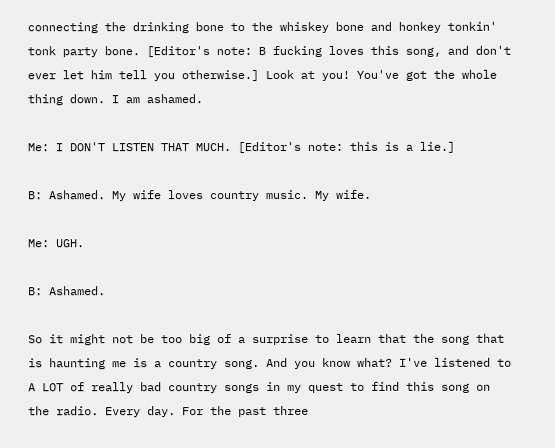connecting the drinking bone to the whiskey bone and honkey tonkin' tonk party bone. [Editor's note: B fucking loves this song, and don't ever let him tell you otherwise.] Look at you! You've got the whole thing down. I am ashamed.

Me: I DON'T LISTEN THAT MUCH. [Editor's note: this is a lie.]

B: Ashamed. My wife loves country music. My wife.

Me: UGH.

B: Ashamed.

So it might not be too big of a surprise to learn that the song that is haunting me is a country song. And you know what? I've listened to A LOT of really bad country songs in my quest to find this song on the radio. Every day. For the past three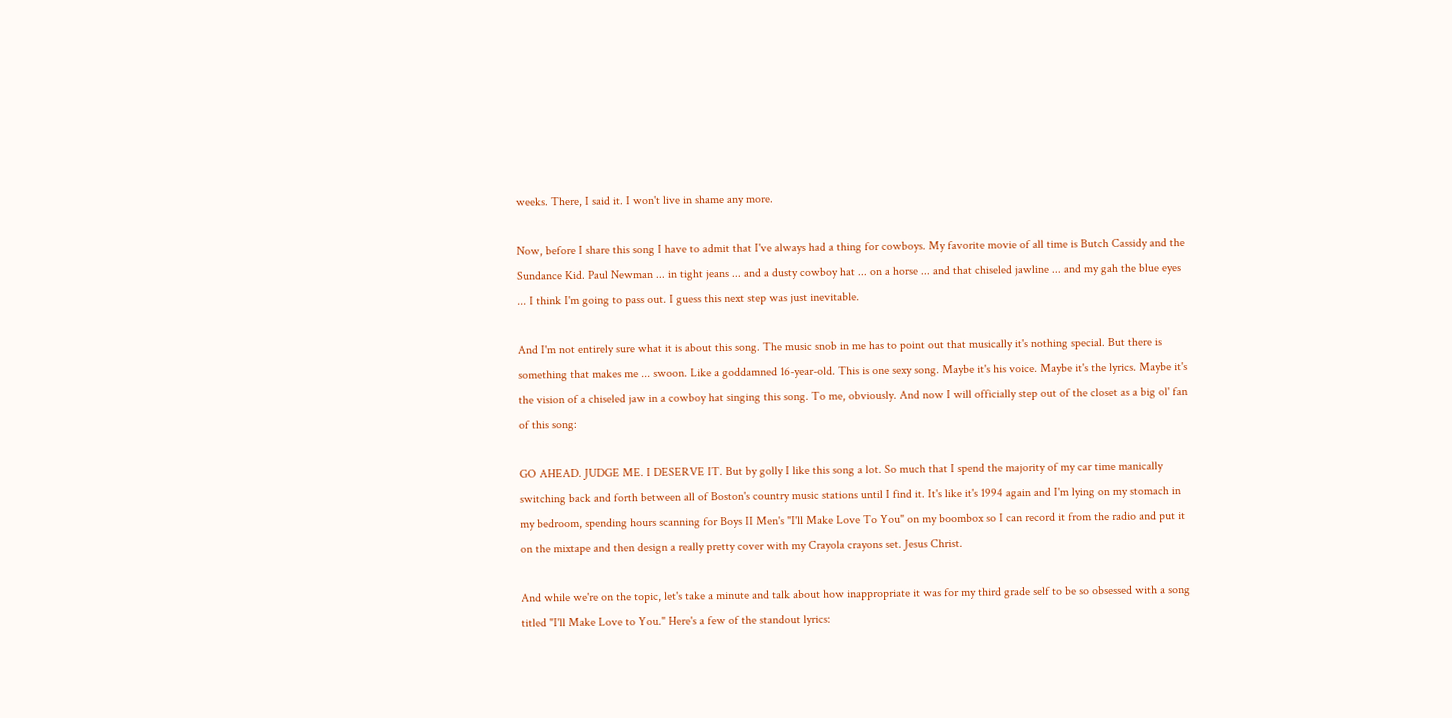weeks. There, I said it. I won't live in shame any more.

Now, before I share this song I have to admit that I've always had a thing for cowboys. My favorite movie of all time is Butch Cassidy and the Sundance Kid. Paul Newman ... in tight jeans ... and a dusty cowboy hat ... on a horse ... and that chiseled jawline ... and my gah the blue eyes ... I think I'm going to pass out. I guess this next step was just inevitable.

And I'm not entirely sure what it is about this song. The music snob in me has to point out that musically it's nothing special. But there is something that makes me ... swoon. Like a goddamned 16-year-old. This is one sexy song. Maybe it's his voice. Maybe it's the lyrics. Maybe it's the vision of a chiseled jaw in a cowboy hat singing this song. To me, obviously. And now I will officially step out of the closet as a big ol' fan of this song:

GO AHEAD. JUDGE ME. I DESERVE IT. But by golly I like this song a lot. So much that I spend the majority of my car time manically switching back and forth between all of Boston's country music stations until I find it. It's like it's 1994 again and I'm lying on my stomach in my bedroom, spending hours scanning for Boys II Men's "I'll Make Love To You" on my boombox so I can record it from the radio and put it on the mixtape and then design a really pretty cover with my Crayola crayons set. Jesus Christ.

And while we're on the topic, let's take a minute and talk about how inappropriate it was for my third grade self to be so obsessed with a song titled "I'll Make Love to You." Here's a few of the standout lyrics: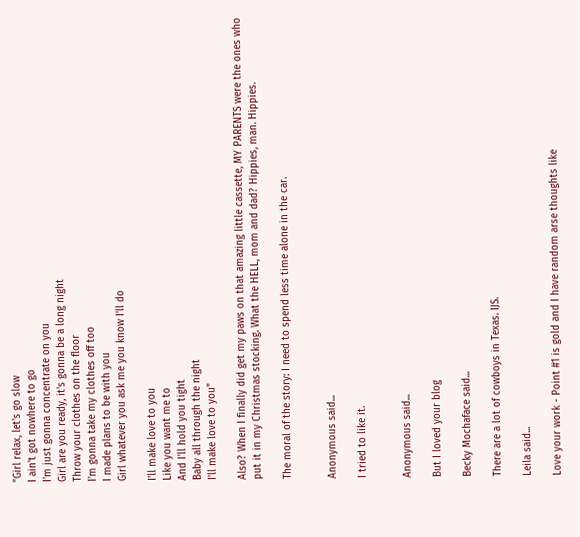"Girl relax, let's go slow
I ain't got nowhere to go
I'm just gonna concentrate on you
Girl are you ready, it's gonna be a long night
Throw your clothes on the floor
I'm gonna take my clothes off too
I made plans to be with you
Girl whatever you ask me you know I'll do

I'll make love to you
Like you want me to
And I'll hold you tight
Baby all through the night
I'll make love to you"

Also? When I finally did get my paws on that amazing little cassette, MY PARENTS were the ones who put it in my Christmas stocking. What the HELL, mom and dad? Hippies, man. Hippies.

The moral of the story: I need to spend less time alone in the car.


Anonymous said...

I tried to like it.


Anonymous said...

But I loved your blog

Becky Mochaface said...

There are a lot of cowboys in Texas. IJS.

Leila said...

Love your work - Point #1 is gold and I have random arse thoughts like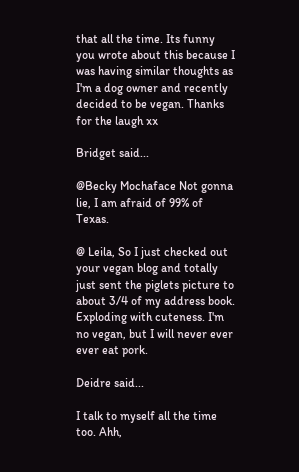that all the time. Its funny you wrote about this because I was having similar thoughts as I'm a dog owner and recently decided to be vegan. Thanks for the laugh xx

Bridget said...

@Becky Mochaface Not gonna lie, I am afraid of 99% of Texas.

@ Leila, So I just checked out your vegan blog and totally just sent the piglets picture to about 3/4 of my address book. Exploding with cuteness. I'm no vegan, but I will never ever ever eat pork.

Deidre said...

I talk to myself all the time too. Ahh,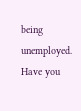being unemployed. Have you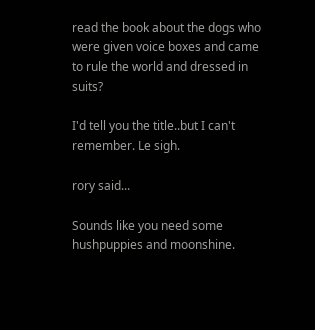read the book about the dogs who were given voice boxes and came to rule the world and dressed in suits?

I'd tell you the title..but I can't remember. Le sigh.

rory said...

Sounds like you need some hushpuppies and moonshine.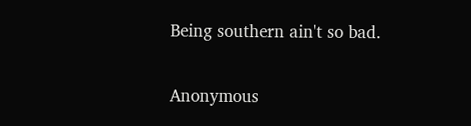Being southern ain't so bad.

Anonymous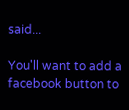said...

You'll want to add a facebook button to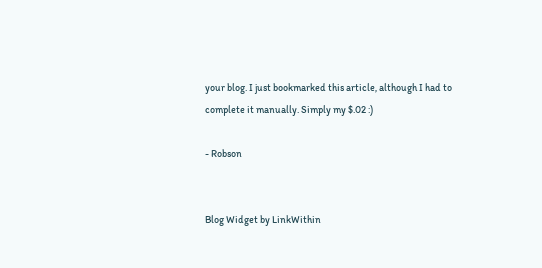your blog. I just bookmarked this article, although I had to complete it manually. Simply my $.02 :)

- Robson


Blog Widget by LinkWithin